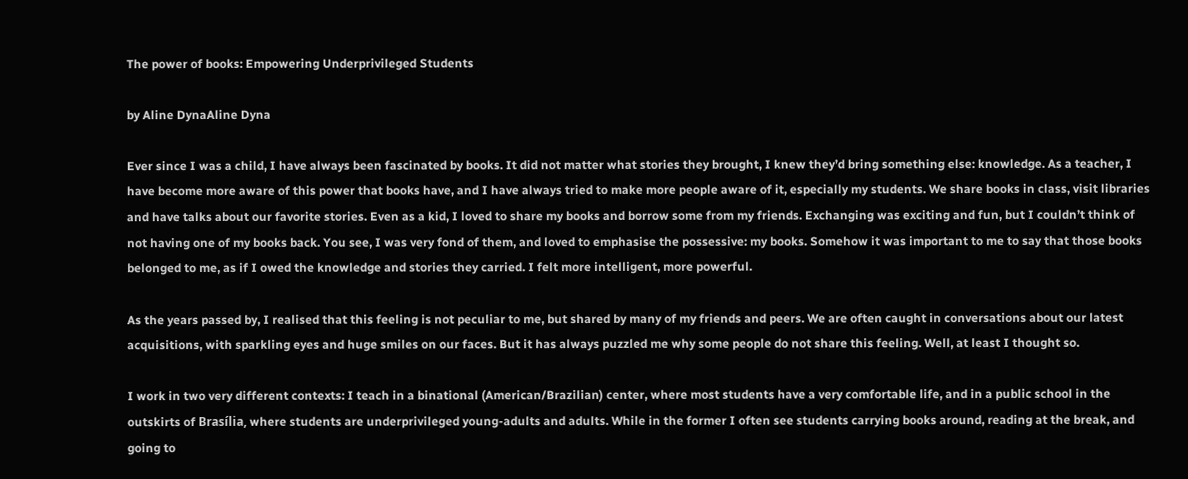The power of books: Empowering Underprivileged Students

by Aline DynaAline Dyna

Ever since I was a child, I have always been fascinated by books. It did not matter what stories they brought, I knew they’d bring something else: knowledge. As a teacher, I have become more aware of this power that books have, and I have always tried to make more people aware of it, especially my students. We share books in class, visit libraries and have talks about our favorite stories. Even as a kid, I loved to share my books and borrow some from my friends. Exchanging was exciting and fun, but I couldn’t think of not having one of my books back. You see, I was very fond of them, and loved to emphasise the possessive: my books. Somehow it was important to me to say that those books belonged to me, as if I owed the knowledge and stories they carried. I felt more intelligent, more powerful.

As the years passed by, I realised that this feeling is not peculiar to me, but shared by many of my friends and peers. We are often caught in conversations about our latest acquisitions, with sparkling eyes and huge smiles on our faces. But it has always puzzled me why some people do not share this feeling. Well, at least I thought so.

I work in two very different contexts: I teach in a binational (American/Brazilian) center, where most students have a very comfortable life, and in a public school in the outskirts of Brasília, where students are underprivileged young-adults and adults. While in the former I often see students carrying books around, reading at the break, and going to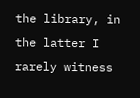the library, in the latter I rarely witness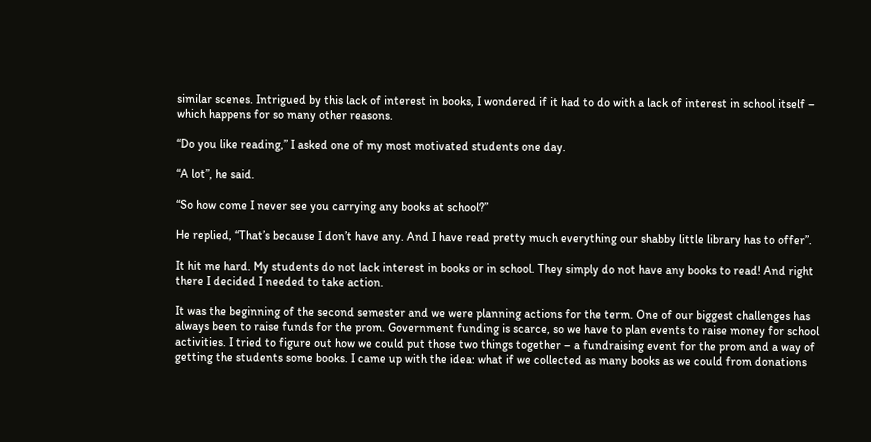similar scenes. Intrigued by this lack of interest in books, I wondered if it had to do with a lack of interest in school itself – which happens for so many other reasons.

“Do you like reading,” I asked one of my most motivated students one day.

“A lot”, he said.

“So how come I never see you carrying any books at school?”

He replied, “That’s because I don’t have any. And I have read pretty much everything our shabby little library has to offer”.

It hit me hard. My students do not lack interest in books or in school. They simply do not have any books to read! And right there I decided I needed to take action.

It was the beginning of the second semester and we were planning actions for the term. One of our biggest challenges has always been to raise funds for the prom. Government funding is scarce, so we have to plan events to raise money for school activities. I tried to figure out how we could put those two things together – a fundraising event for the prom and a way of getting the students some books. I came up with the idea: what if we collected as many books as we could from donations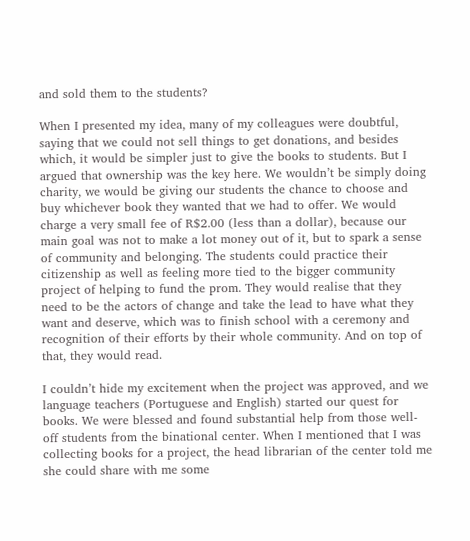and sold them to the students?

When I presented my idea, many of my colleagues were doubtful, saying that we could not sell things to get donations, and besides which, it would be simpler just to give the books to students. But I argued that ownership was the key here. We wouldn’t be simply doing charity, we would be giving our students the chance to choose and buy whichever book they wanted that we had to offer. We would charge a very small fee of R$2.00 (less than a dollar), because our main goal was not to make a lot money out of it, but to spark a sense of community and belonging. The students could practice their citizenship as well as feeling more tied to the bigger community project of helping to fund the prom. They would realise that they need to be the actors of change and take the lead to have what they want and deserve, which was to finish school with a ceremony and recognition of their efforts by their whole community. And on top of that, they would read.

I couldn’t hide my excitement when the project was approved, and we language teachers (Portuguese and English) started our quest for books. We were blessed and found substantial help from those well-off students from the binational center. When I mentioned that I was collecting books for a project, the head librarian of the center told me she could share with me some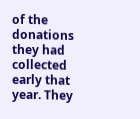of the donations they had collected early that year. They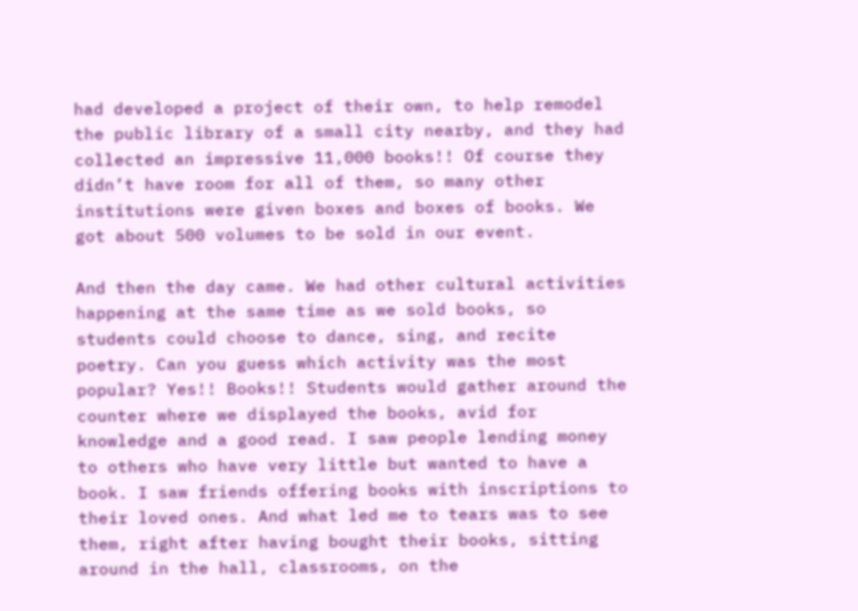had developed a project of their own, to help remodel the public library of a small city nearby, and they had collected an impressive 11,000 books!! Of course they didn’t have room for all of them, so many other institutions were given boxes and boxes of books. We got about 500 volumes to be sold in our event.

And then the day came. We had other cultural activities happening at the same time as we sold books, so students could choose to dance, sing, and recite poetry. Can you guess which activity was the most popular? Yes!! Books!! Students would gather around the counter where we displayed the books, avid for knowledge and a good read. I saw people lending money to others who have very little but wanted to have a book. I saw friends offering books with inscriptions to their loved ones. And what led me to tears was to see them, right after having bought their books, sitting around in the hall, classrooms, on the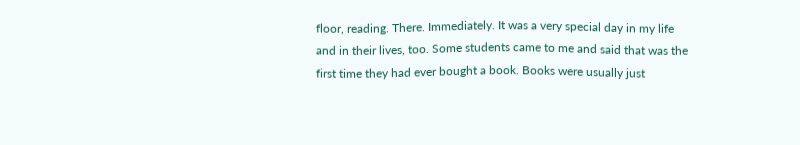floor, reading. There. Immediately. It was a very special day in my life and in their lives, too. Some students came to me and said that was the first time they had ever bought a book. Books were usually just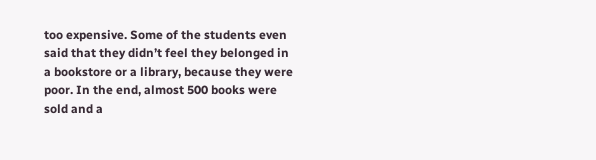too expensive. Some of the students even said that they didn’t feel they belonged in a bookstore or a library, because they were poor. In the end, almost 500 books were sold and a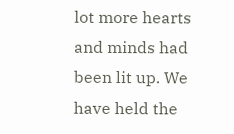lot more hearts and minds had been lit up. We have held the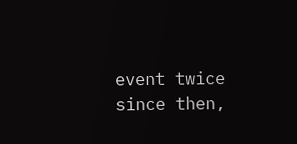event twice since then,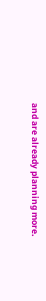and are already planning more.